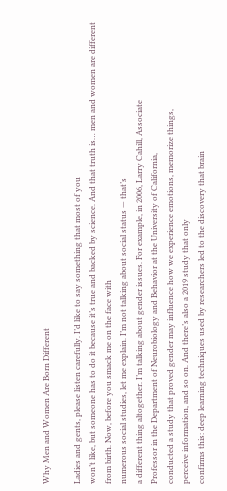Why Men and Women Are Born Different

Ladies and gents, please listen carefully. I’d like to say something that most of you
won’t like, but someone has to do it because it’s true and backed by science. And that truth is… men and women are different
from birth. Now, before you smack me on the face with
numerous social studies, let me explain. I’m not talking about social status — that’s
a different thing altogether. I’m talking about gender issues. For example, in 2006, Larry Cahill, Associate
Professor in the Department of Neurobiology and Behavior at the University of California,
conducted a study that proved gender may influence how we experience emotions, memorize things,
perceive information, and so on. And there’s also a 2019 study that only
confirms this: deep learning techniques used by researchers led to the discovery that brain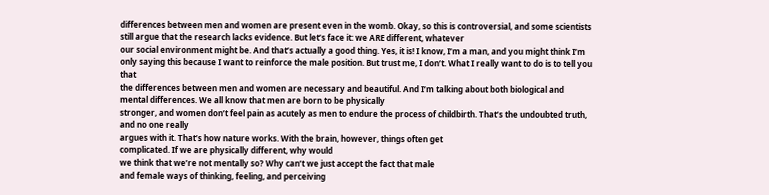differences between men and women are present even in the womb. Okay, so this is controversial, and some scientists
still argue that the research lacks evidence. But let’s face it: we ARE different, whatever
our social environment might be. And that’s actually a good thing. Yes, it is! I know, I’m a man, and you might think I’m
only saying this because I want to reinforce the male position. But trust me, I don’t. What I really want to do is to tell you that
the differences between men and women are necessary and beautiful. And I’m talking about both biological and
mental differences. We all know that men are born to be physically
stronger, and women don’t feel pain as acutely as men to endure the process of childbirth. That’s the undoubted truth, and no one really
argues with it. That’s how nature works. With the brain, however, things often get
complicated. If we are physically different, why would
we think that we’re not mentally so? Why can’t we just accept the fact that male
and female ways of thinking, feeling, and perceiving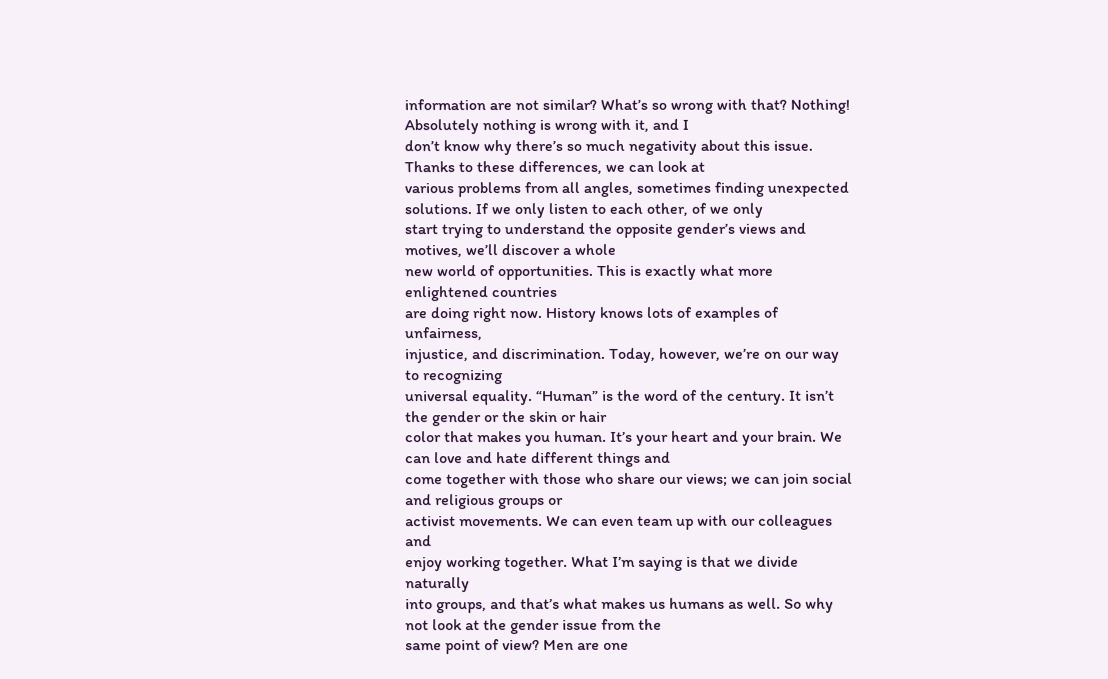information are not similar? What’s so wrong with that? Nothing! Absolutely nothing is wrong with it, and I
don’t know why there’s so much negativity about this issue. Thanks to these differences, we can look at
various problems from all angles, sometimes finding unexpected solutions. If we only listen to each other, of we only
start trying to understand the opposite gender’s views and motives, we’ll discover a whole
new world of opportunities. This is exactly what more enlightened countries
are doing right now. History knows lots of examples of unfairness,
injustice, and discrimination. Today, however, we’re on our way to recognizing
universal equality. “Human” is the word of the century. It isn’t the gender or the skin or hair
color that makes you human. It’s your heart and your brain. We can love and hate different things and
come together with those who share our views; we can join social and religious groups or
activist movements. We can even team up with our colleagues and
enjoy working together. What I’m saying is that we divide naturally
into groups, and that’s what makes us humans as well. So why not look at the gender issue from the
same point of view? Men are one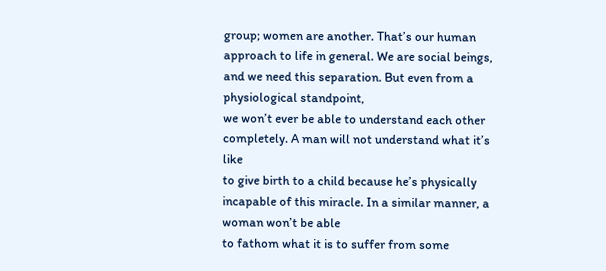group; women are another. That’s our human approach to life in general. We are social beings, and we need this separation. But even from a physiological standpoint,
we won’t ever be able to understand each other completely. A man will not understand what it’s like
to give birth to a child because he’s physically incapable of this miracle. In a similar manner, a woman won’t be able
to fathom what it is to suffer from some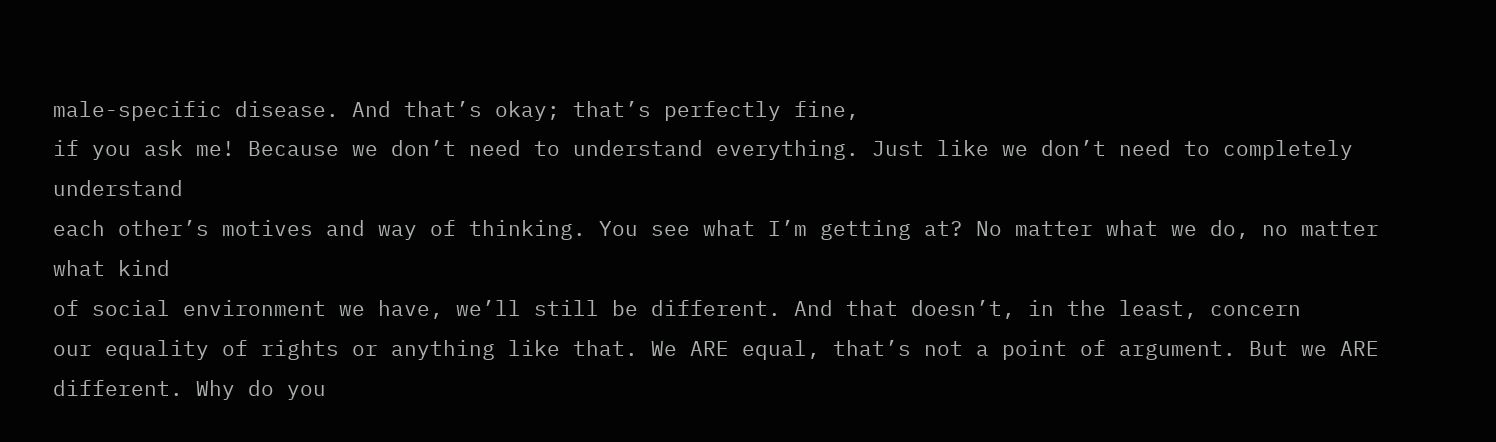male-specific disease. And that’s okay; that’s perfectly fine,
if you ask me! Because we don’t need to understand everything. Just like we don’t need to completely understand
each other’s motives and way of thinking. You see what I’m getting at? No matter what we do, no matter what kind
of social environment we have, we’ll still be different. And that doesn’t, in the least, concern
our equality of rights or anything like that. We ARE equal, that’s not a point of argument. But we ARE different. Why do you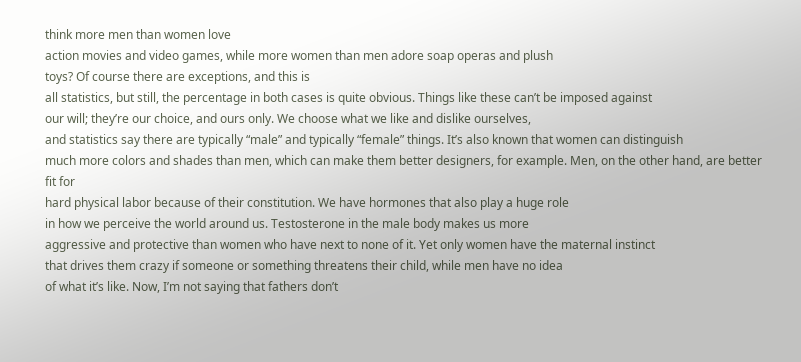think more men than women love
action movies and video games, while more women than men adore soap operas and plush
toys? Of course there are exceptions, and this is
all statistics, but still, the percentage in both cases is quite obvious. Things like these can’t be imposed against
our will; they’re our choice, and ours only. We choose what we like and dislike ourselves,
and statistics say there are typically “male” and typically “female” things. It’s also known that women can distinguish
much more colors and shades than men, which can make them better designers, for example. Men, on the other hand, are better fit for
hard physical labor because of their constitution. We have hormones that also play a huge role
in how we perceive the world around us. Testosterone in the male body makes us more
aggressive and protective than women who have next to none of it. Yet only women have the maternal instinct
that drives them crazy if someone or something threatens their child, while men have no idea
of what it’s like. Now, I’m not saying that fathers don’t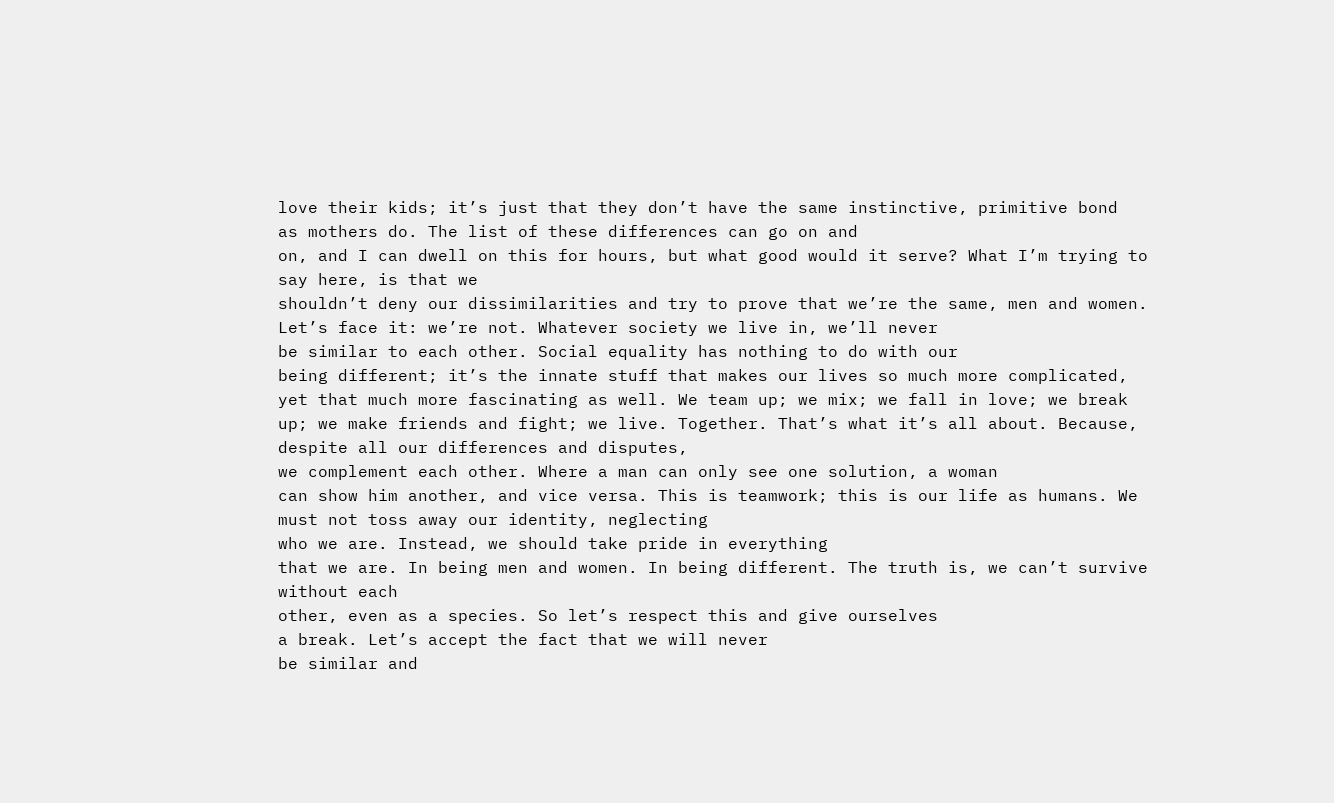love their kids; it’s just that they don’t have the same instinctive, primitive bond
as mothers do. The list of these differences can go on and
on, and I can dwell on this for hours, but what good would it serve? What I’m trying to say here, is that we
shouldn’t deny our dissimilarities and try to prove that we’re the same, men and women. Let’s face it: we’re not. Whatever society we live in, we’ll never
be similar to each other. Social equality has nothing to do with our
being different; it’s the innate stuff that makes our lives so much more complicated,
yet that much more fascinating as well. We team up; we mix; we fall in love; we break
up; we make friends and fight; we live. Together. That’s what it’s all about. Because, despite all our differences and disputes,
we complement each other. Where a man can only see one solution, a woman
can show him another, and vice versa. This is teamwork; this is our life as humans. We must not toss away our identity, neglecting
who we are. Instead, we should take pride in everything
that we are. In being men and women. In being different. The truth is, we can’t survive without each
other, even as a species. So let’s respect this and give ourselves
a break. Let’s accept the fact that we will never
be similar and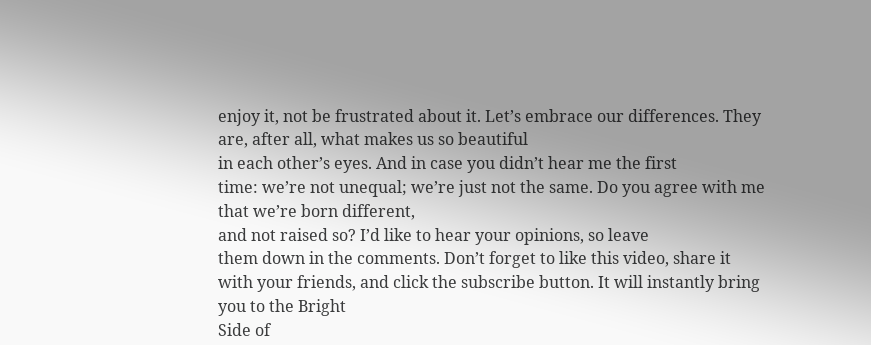enjoy it, not be frustrated about it. Let’s embrace our differences. They are, after all, what makes us so beautiful
in each other’s eyes. And in case you didn’t hear me the first
time: we’re not unequal; we’re just not the same. Do you agree with me that we’re born different,
and not raised so? I’d like to hear your opinions, so leave
them down in the comments. Don’t forget to like this video, share it
with your friends, and click the subscribe button. It will instantly bring you to the Bright
Side of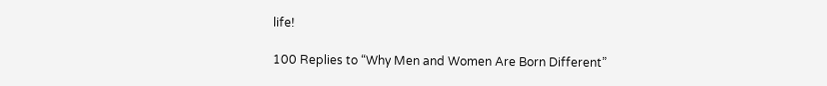life!

100 Replies to “Why Men and Women Are Born Different”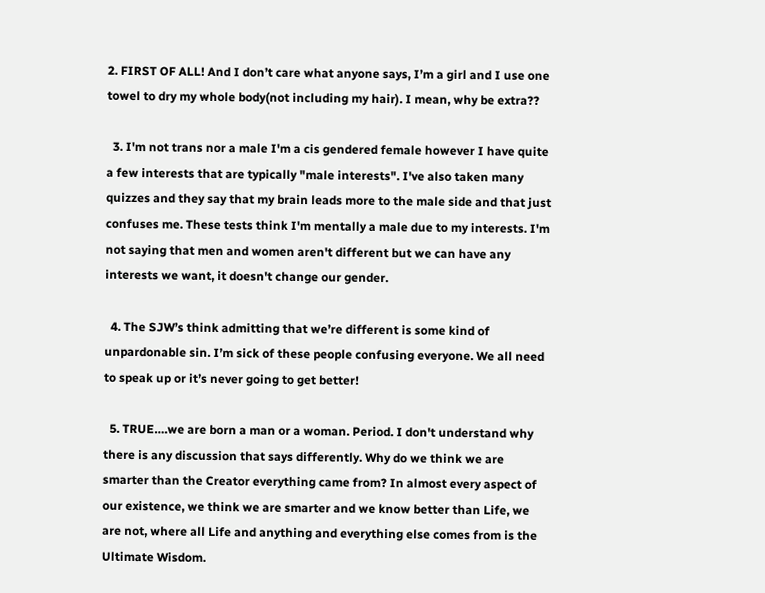2. FIRST OF ALL! And I don’t care what anyone says, I’m a girl and I use one towel to dry my whole body(not including my hair). I mean, why be extra??

  3. I'm not trans nor a male I'm a cis gendered female however I have quite a few interests that are typically "male interests". I've also taken many quizzes and they say that my brain leads more to the male side and that just confuses me. These tests think I'm mentally a male due to my interests. I'm not saying that men and women aren't different but we can have any interests we want, it doesn't change our gender.

  4. The SJW’s think admitting that we’re different is some kind of unpardonable sin. I’m sick of these people confusing everyone. We all need to speak up or it’s never going to get better!

  5. TRUE….we are born a man or a woman. Period. I don't understand why there is any discussion that says differently. Why do we think we are smarter than the Creator everything came from? In almost every aspect of our existence, we think we are smarter and we know better than Life, we are not, where all Life and anything and everything else comes from is the Ultimate Wisdom.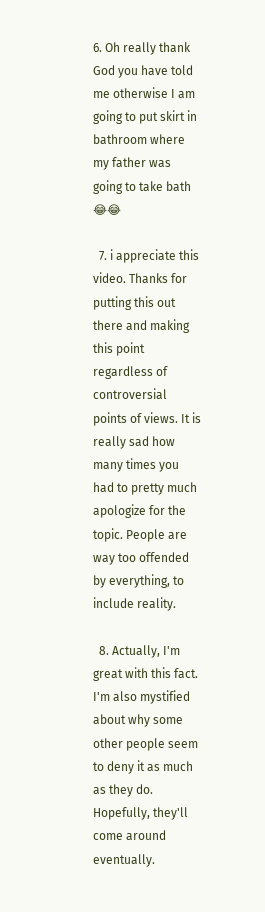6. Oh really thank God you have told me otherwise I am going to put skirt in bathroom where my father was going to take bath 😂😂

  7. i appreciate this video. Thanks for putting this out there and making this point regardless of controversial points of views. It is really sad how many times you had to pretty much apologize for the topic. People are way too offended by everything, to include reality.

  8. Actually, I'm great with this fact. I'm also mystified about why some other people seem to deny it as much as they do. Hopefully, they'll come around eventually.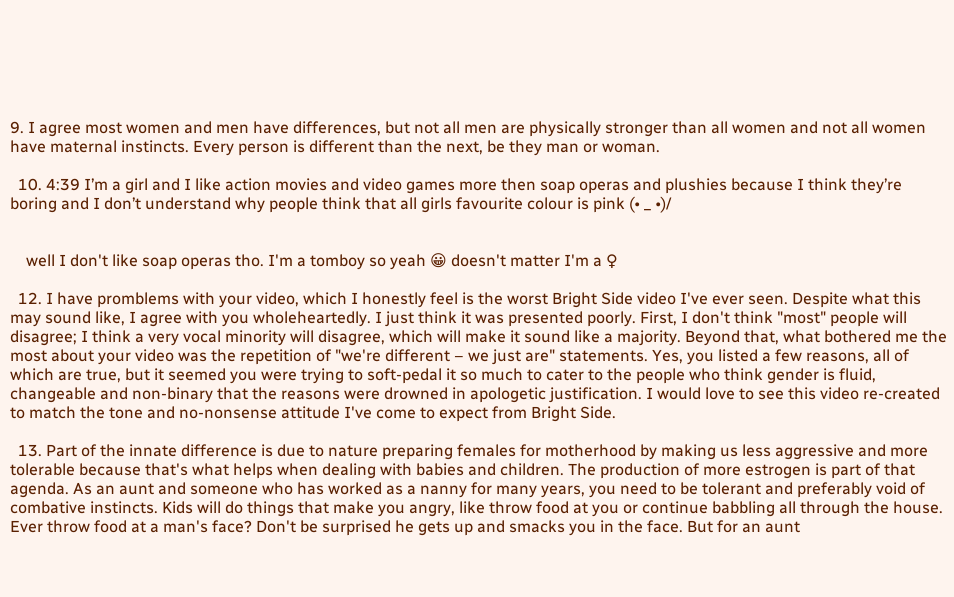9. I agree most women and men have differences, but not all men are physically stronger than all women and not all women have maternal instincts. Every person is different than the next, be they man or woman.

  10. 4:39 I’m a girl and I like action movies and video games more then soap operas and plushies because I think they’re boring and I don’t understand why people think that all girls favourite colour is pink (• _ •)/


    well I don't like soap operas tho. I'm a tomboy so yeah 😀 doesn't matter I'm a ♀

  12. I have promblems with your video, which I honestly feel is the worst Bright Side video I've ever seen. Despite what this may sound like, I agree with you wholeheartedly. I just think it was presented poorly. First, I don't think "most" people will disagree; I think a very vocal minority will disagree, which will make it sound like a majority. Beyond that, what bothered me the most about your video was the repetition of "we're different – we just are" statements. Yes, you listed a few reasons, all of which are true, but it seemed you were trying to soft-pedal it so much to cater to the people who think gender is fluid, changeable and non-binary that the reasons were drowned in apologetic justification. I would love to see this video re-created to match the tone and no-nonsense attitude I've come to expect from Bright Side.

  13. Part of the innate difference is due to nature preparing females for motherhood by making us less aggressive and more tolerable because that's what helps when dealing with babies and children. The production of more estrogen is part of that agenda. As an aunt and someone who has worked as a nanny for many years, you need to be tolerant and preferably void of combative instincts. Kids will do things that make you angry, like throw food at you or continue babbling all through the house. Ever throw food at a man's face? Don't be surprised he gets up and smacks you in the face. But for an aunt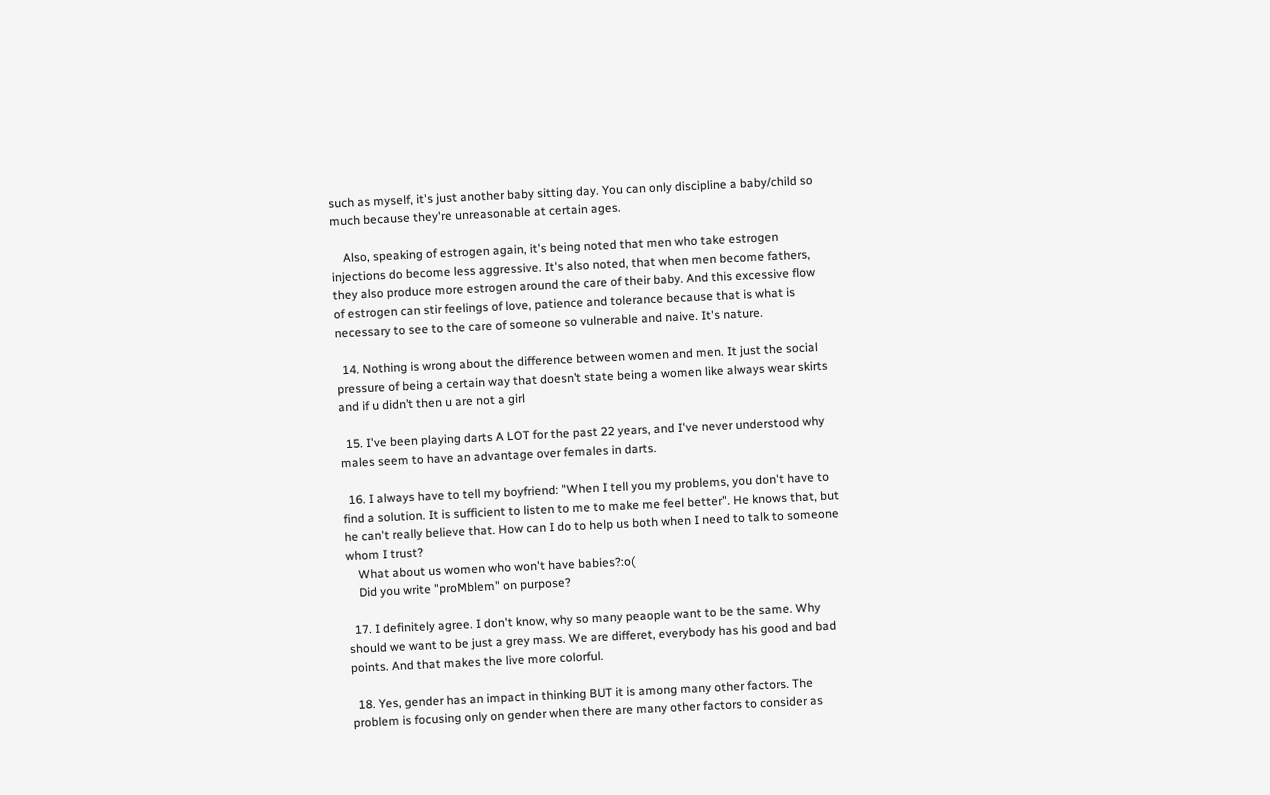such as myself, it's just another baby sitting day. You can only discipline a baby/child so much because they're unreasonable at certain ages.

    Also, speaking of estrogen again, it's being noted that men who take estrogen injections do become less aggressive. It's also noted, that when men become fathers, they also produce more estrogen around the care of their baby. And this excessive flow of estrogen can stir feelings of love, patience and tolerance because that is what is necessary to see to the care of someone so vulnerable and naive. It's nature.

  14. Nothing is wrong about the difference between women and men. It just the social pressure of being a certain way that doesn’t state being a women like always wear skirts and if u didn’t then u are not a girl

  15. I've been playing darts A LOT for the past 22 years, and I've never understood why males seem to have an advantage over females in darts.

  16. I always have to tell my boyfriend: "When I tell you my problems, you don't have to find a solution. It is sufficient to listen to me to make me feel better". He knows that, but he can't really believe that. How can I do to help us both when I need to talk to someone whom I trust?
    What about us women who won't have babies?:o(
    Did you write "proMblem" on purpose?

  17. I definitely agree. I don't know, why so many peaople want to be the same. Why should we want to be just a grey mass. We are differet, everybody has his good and bad points. And that makes the live more colorful.

  18. Yes, gender has an impact in thinking BUT it is among many other factors. The problem is focusing only on gender when there are many other factors to consider as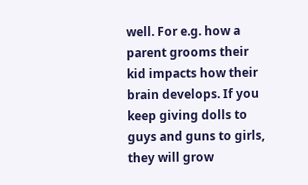well. For e.g. how a parent grooms their kid impacts how their brain develops. If you keep giving dolls to guys and guns to girls, they will grow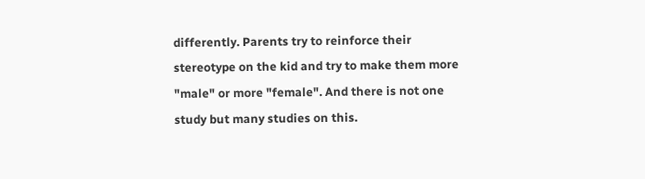differently. Parents try to reinforce their stereotype on the kid and try to make them more "male" or more "female". And there is not one study but many studies on this.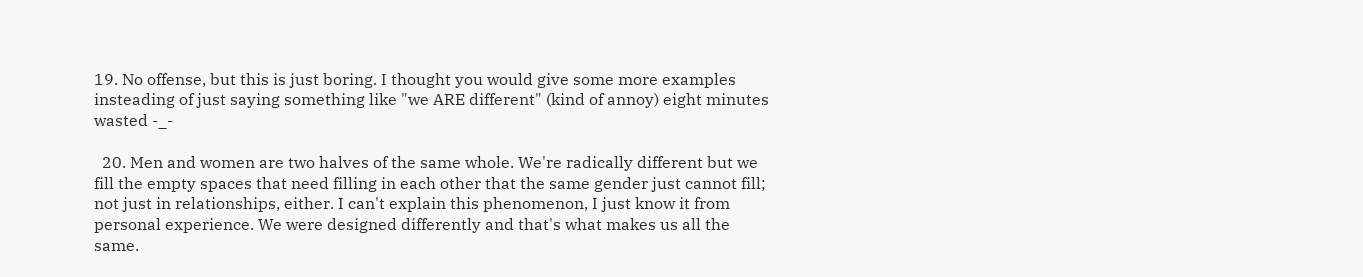19. No offense, but this is just boring. I thought you would give some more examples insteading of just saying something like "we ARE different" (kind of annoy) eight minutes wasted -_-

  20. Men and women are two halves of the same whole. We're radically different but we fill the empty spaces that need filling in each other that the same gender just cannot fill; not just in relationships, either. I can't explain this phenomenon, I just know it from personal experience. We were designed differently and that's what makes us all the same.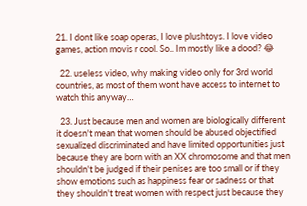21. I dont like soap operas, I love plushtoys. I love video games, action movis r cool. So.. Im mostly like a dood? 😂

  22. useless video, why making video only for 3rd world countries, as most of them wont have access to internet to watch this anyway…

  23. Just because men and women are biologically different it doesn't mean that women should be abused objectified sexualized discriminated and have limited opportunities just because they are born with an XX chromosome and that men shouldn't be judged if their penises are too small or if they show emotions such as happiness fear or sadness or that they shouldn't treat women with respect just because they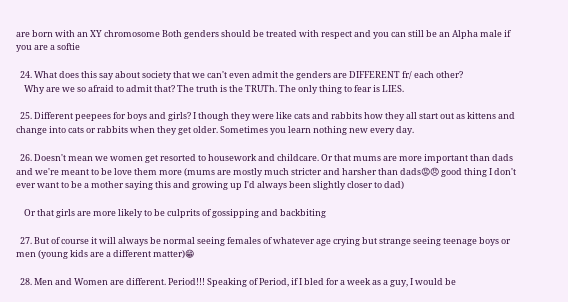are born with an XY chromosome Both genders should be treated with respect and you can still be an Alpha male if you are a softie

  24. What does this say about society that we can't even admit the genders are DIFFERENT fr/ each other?
    Why are we so afraid to admit that? The truth is the TRUTh. The only thing to fear is LIES.

  25. Different peepees for boys and girls? I though they were like cats and rabbits how they all start out as kittens and change into cats or rabbits when they get older. Sometimes you learn nothing new every day.

  26. Doesn't mean we women get resorted to housework and childcare. Or that mums are more important than dads and we're meant to be love them more (mums are mostly much stricter and harsher than dads😡😠 good thing I don't ever want to be a mother saying this and growing up I'd always been slightly closer to dad)

    Or that girls are more likely to be culprits of gossipping and backbiting

  27. But of course it will always be normal seeing females of whatever age crying but strange seeing teenage boys or men (young kids are a different matter)😁

  28. Men and Women are different. Period!!! Speaking of Period, if I bled for a week as a guy, I would be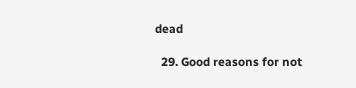dead

  29. Good reasons for not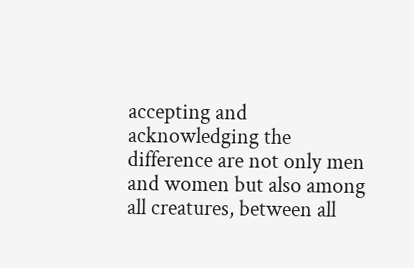accepting and acknowledging the difference are not only men and women but also among all creatures, between all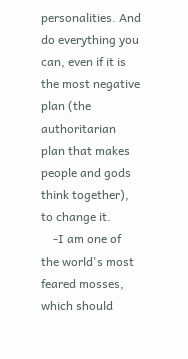personalities. And do everything you can, even if it is the most negative plan (the authoritarian plan that makes people and gods think together), to change it.
    -I am one of the world's most feared mosses, which should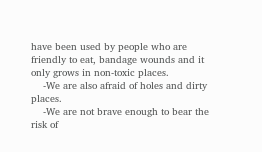have been used by people who are friendly to eat, bandage wounds and it only grows in non-toxic places.
    -We are also afraid of holes and dirty places.
    -We are not brave enough to bear the risk of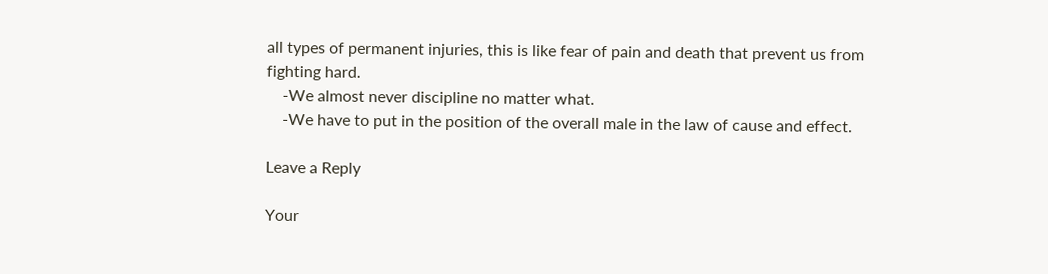all types of permanent injuries, this is like fear of pain and death that prevent us from fighting hard.
    -We almost never discipline no matter what.
    -We have to put in the position of the overall male in the law of cause and effect.

Leave a Reply

Your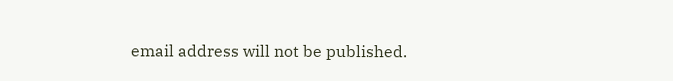email address will not be published.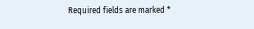Required fields are marked *